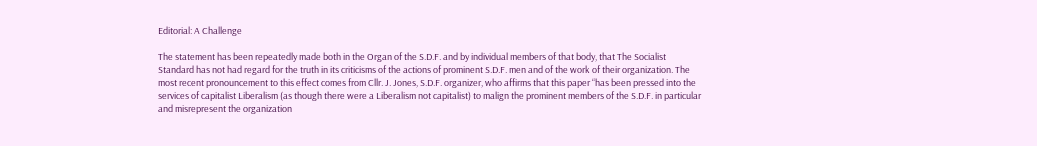Editorial: A Challenge

The statement has been repeatedly made both in the Organ of the S.D.F. and by individual members of that body, that The Socialist Standard has not had regard for the truth in its criticisms of the actions of prominent S.D.F. men and of the work of their organization. The most recent pronouncement to this effect comes from Cllr. J. Jones, S.D.F. organizer, who affirms that this paper “has been pressed into the services of capitalist Liberalism (as though there were a Liberalism not capitalist) to malign the prominent members of the S.D.F. in particular and misrepresent the organization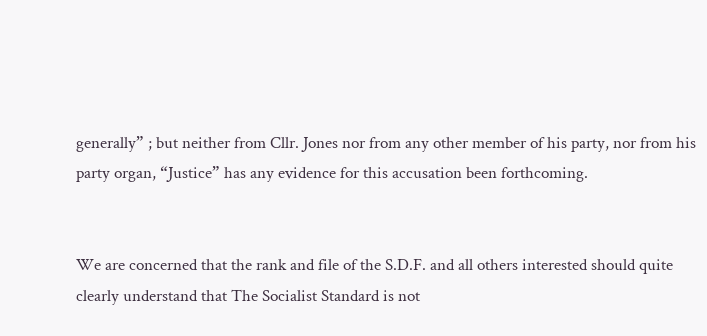generally” ; but neither from Cllr. Jones nor from any other member of his party, nor from his party organ, “Justice” has any evidence for this accusation been forthcoming.


We are concerned that the rank and file of the S.D.F. and all others interested should quite clearly understand that The Socialist Standard is not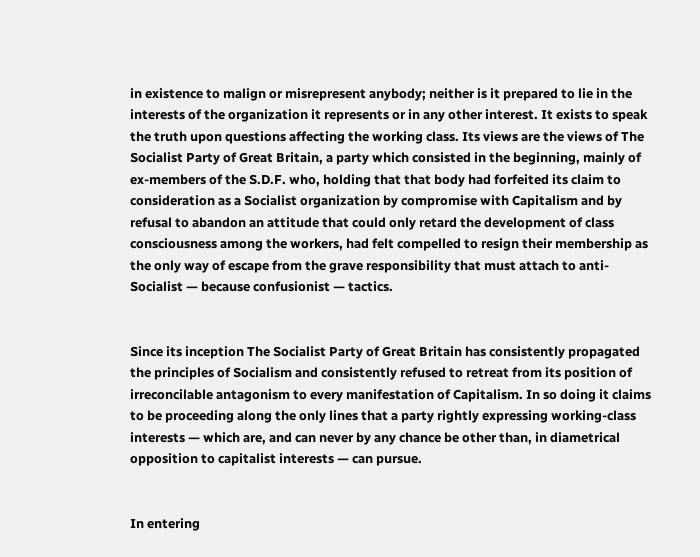in existence to malign or misrepresent anybody; neither is it prepared to lie in the interests of the organization it represents or in any other interest. It exists to speak the truth upon questions affecting the working class. Its views are the views of The Socialist Party of Great Britain, a party which consisted in the beginning, mainly of ex-members of the S.D.F. who, holding that that body had forfeited its claim to consideration as a Socialist organization by compromise with Capitalism and by refusal to abandon an attitude that could only retard the development of class consciousness among the workers, had felt compelled to resign their membership as the only way of escape from the grave responsibility that must attach to anti-Socialist — because confusionist — tactics.


Since its inception The Socialist Party of Great Britain has consistently propagated the principles of Socialism and consistently refused to retreat from its position of irreconcilable antagonism to every manifestation of Capitalism. In so doing it claims to be proceeding along the only lines that a party rightly expressing working-class interests — which are, and can never by any chance be other than, in diametrical opposition to capitalist interests — can pursue.


In entering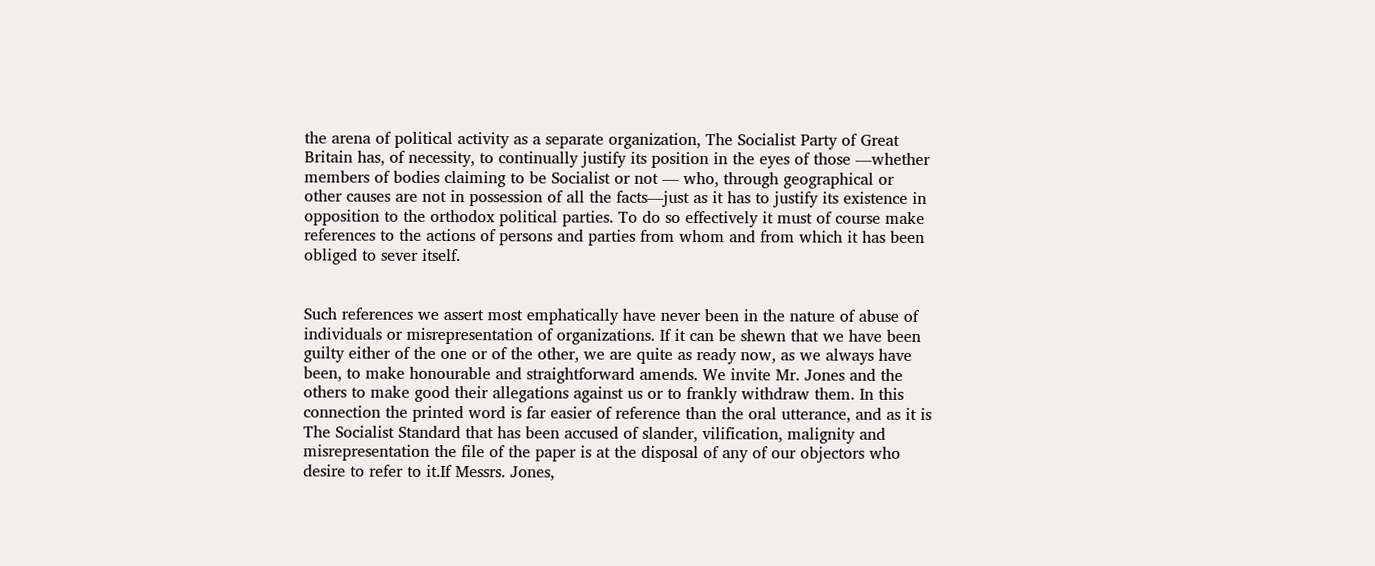the arena of political activity as a separate organization, The Socialist Party of Great Britain has, of necessity, to continually justify its position in the eyes of those —whether members of bodies claiming to be Socialist or not — who, through geographical or other causes are not in possession of all the facts—just as it has to justify its existence in opposition to the orthodox political parties. To do so effectively it must of course make references to the actions of persons and parties from whom and from which it has been obliged to sever itself.


Such references we assert most emphatically have never been in the nature of abuse of individuals or misrepresentation of organizations. If it can be shewn that we have been guilty either of the one or of the other, we are quite as ready now, as we always have been, to make honourable and straightforward amends. We invite Mr. Jones and the others to make good their allegations against us or to frankly withdraw them. In this connection the printed word is far easier of reference than the oral utterance, and as it is The Socialist Standard that has been accused of slander, vilification, malignity and misrepresentation the file of the paper is at the disposal of any of our objectors who desire to refer to it.If Messrs. Jones,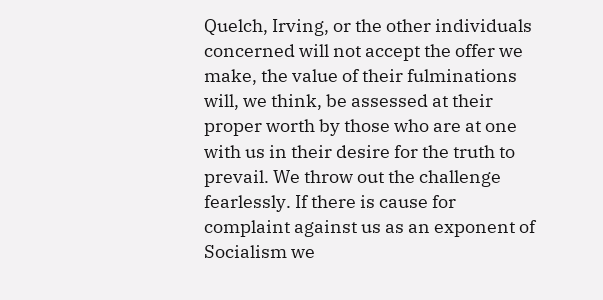Quelch, Irving, or the other individuals concerned will not accept the offer we make, the value of their fulminations will, we think, be assessed at their proper worth by those who are at one with us in their desire for the truth to prevail. We throw out the challenge fearlessly. If there is cause for complaint against us as an exponent of Socialism we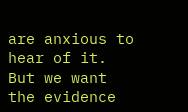are anxious to hear of it. But we want the evidence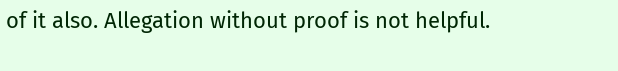of it also. Allegation without proof is not helpful.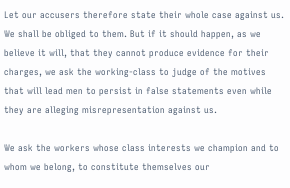Let our accusers therefore state their whole case against us. We shall be obliged to them. But if it should happen, as we believe it will, that they cannot produce evidence for their charges, we ask the working-class to judge of the motives that will lead men to persist in false statements even while they are alleging misrepresentation against us.

We ask the workers whose class interests we champion and to whom we belong, to constitute themselves our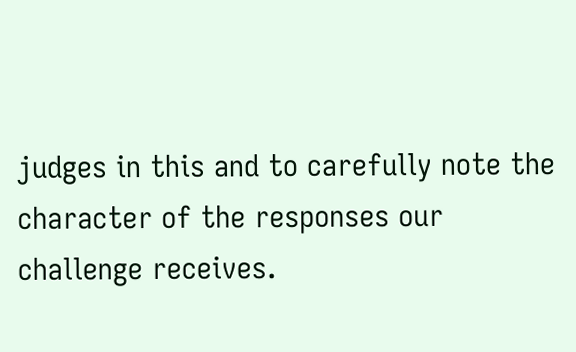judges in this and to carefully note the character of the responses our challenge receives.